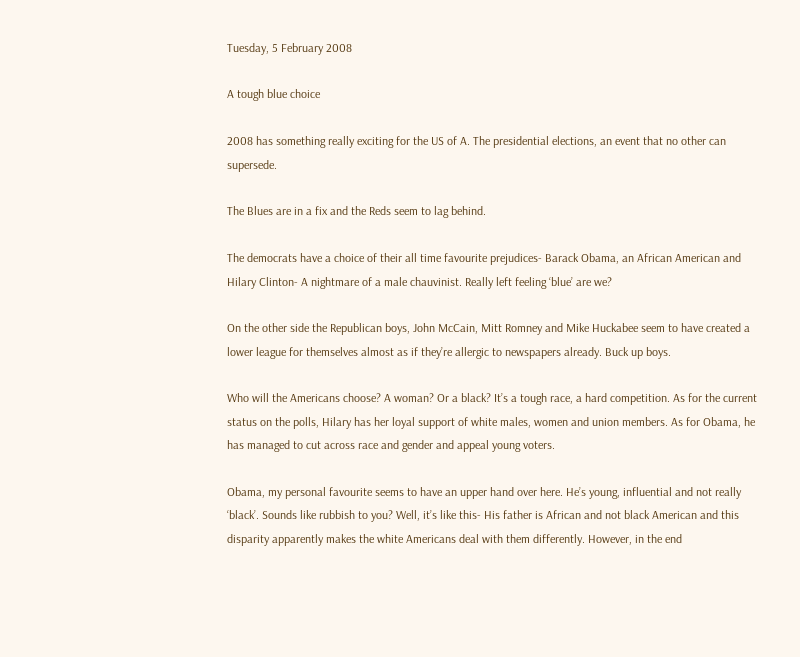Tuesday, 5 February 2008

A tough blue choice

2008 has something really exciting for the US of A. The presidential elections, an event that no other can supersede.

The Blues are in a fix and the Reds seem to lag behind.

The democrats have a choice of their all time favourite prejudices- Barack Obama, an African American and Hilary Clinton- A nightmare of a male chauvinist. Really left feeling ‘blue’ are we?

On the other side the Republican boys, John McCain, Mitt Romney and Mike Huckabee seem to have created a lower league for themselves almost as if they’re allergic to newspapers already. Buck up boys.

Who will the Americans choose? A woman? Or a black? It’s a tough race, a hard competition. As for the current status on the polls, Hilary has her loyal support of white males, women and union members. As for Obama, he has managed to cut across race and gender and appeal young voters.

Obama, my personal favourite seems to have an upper hand over here. He’s young, influential and not really ‘black’. Sounds like rubbish to you? Well, it’s like this- His father is African and not black American and this disparity apparently makes the white Americans deal with them differently. However, in the end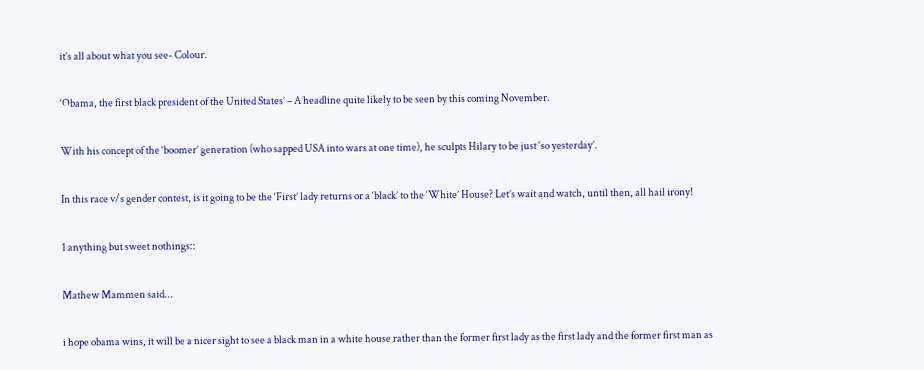it’s all about what you see- Colour.

‘Obama, the first black president of the United States’ – A headline quite likely to be seen by this coming November.

With his concept of the ‘boomer’ generation (who sapped USA into wars at one time), he sculpts Hilary to be just ‘so yesterday’.

In this race v/s gender contest, is it going to be the ‘First’ lady returns or a ‘black’ to the ‘White’ House? Let’s wait and watch, until then, all hail irony!

1 anything but sweet nothings::

Mathew Mammen said...

i hope obama wins, it will be a nicer sight to see a black man in a white house rather than the former first lady as the first lady and the former first man as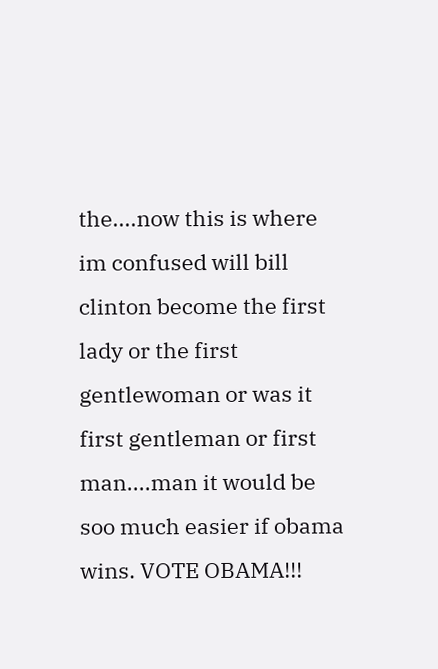the....now this is where im confused will bill clinton become the first lady or the first gentlewoman or was it first gentleman or first man....man it would be soo much easier if obama wins. VOTE OBAMA!!!